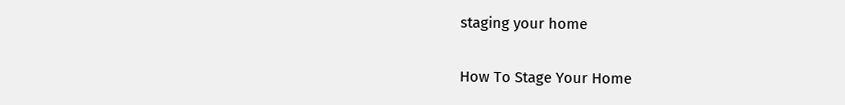staging your home

How To Stage Your Home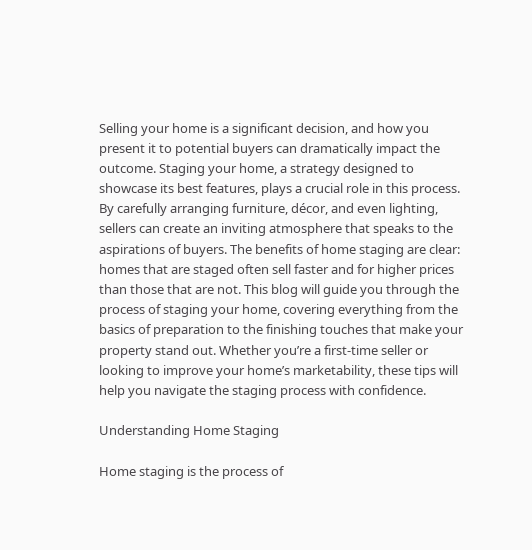Selling your home is a significant decision, and how you present it to potential buyers can dramatically impact the outcome. Staging your home, a strategy designed to showcase its best features, plays a crucial role in this process. By carefully arranging furniture, décor, and even lighting, sellers can create an inviting atmosphere that speaks to the aspirations of buyers. The benefits of home staging are clear: homes that are staged often sell faster and for higher prices than those that are not. This blog will guide you through the process of staging your home, covering everything from the basics of preparation to the finishing touches that make your property stand out. Whether you’re a first-time seller or looking to improve your home’s marketability, these tips will help you navigate the staging process with confidence.

Understanding Home Staging

Home staging is the process of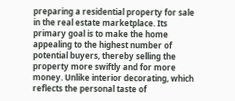preparing a residential property for sale in the real estate marketplace. Its primary goal is to make the home appealing to the highest number of potential buyers, thereby selling the property more swiftly and for more money. Unlike interior decorating, which reflects the personal taste of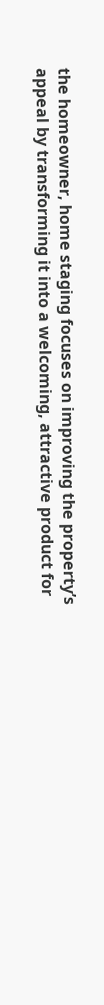the homeowner, home staging focuses on improving the property’s appeal by transforming it into a welcoming, attractive product for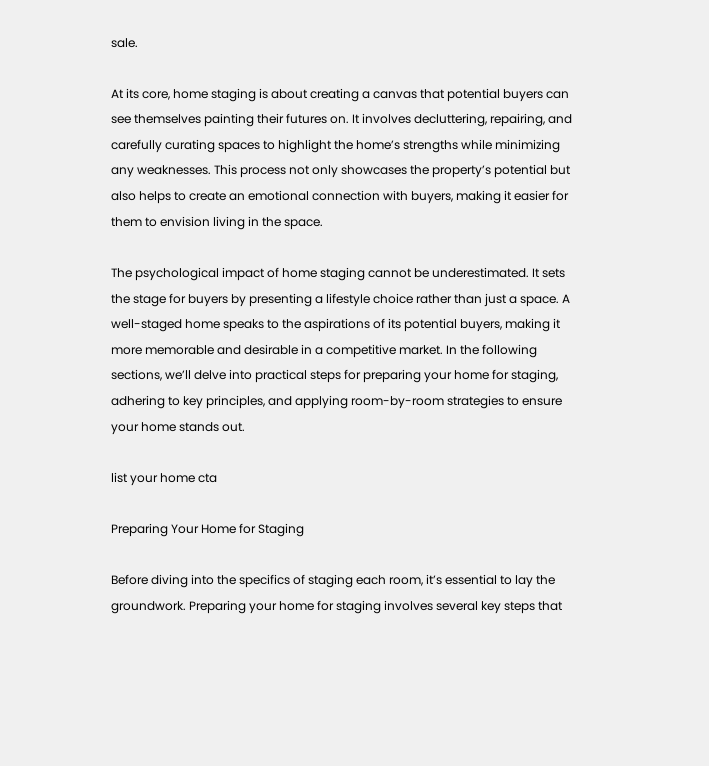sale.

At its core, home staging is about creating a canvas that potential buyers can see themselves painting their futures on. It involves decluttering, repairing, and carefully curating spaces to highlight the home’s strengths while minimizing any weaknesses. This process not only showcases the property’s potential but also helps to create an emotional connection with buyers, making it easier for them to envision living in the space.

The psychological impact of home staging cannot be underestimated. It sets the stage for buyers by presenting a lifestyle choice rather than just a space. A well-staged home speaks to the aspirations of its potential buyers, making it more memorable and desirable in a competitive market. In the following sections, we’ll delve into practical steps for preparing your home for staging, adhering to key principles, and applying room-by-room strategies to ensure your home stands out.

list your home cta

Preparing Your Home for Staging

Before diving into the specifics of staging each room, it’s essential to lay the groundwork. Preparing your home for staging involves several key steps that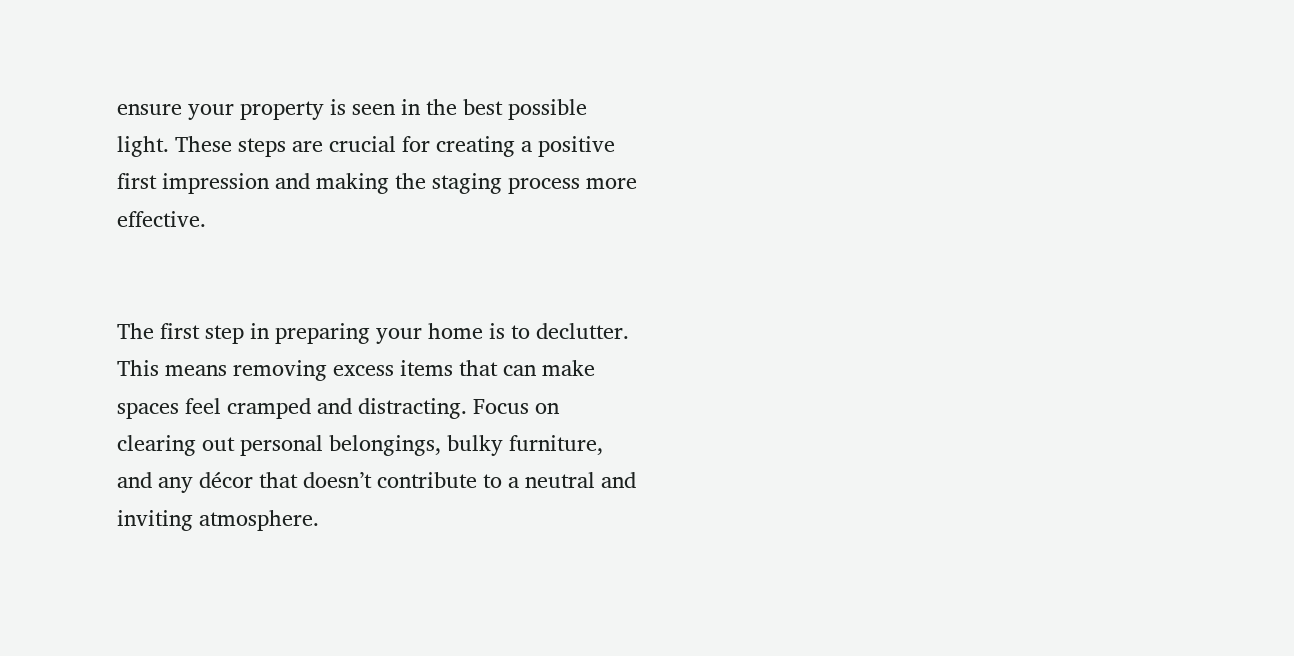ensure your property is seen in the best possible light. These steps are crucial for creating a positive first impression and making the staging process more effective.


The first step in preparing your home is to declutter. This means removing excess items that can make spaces feel cramped and distracting. Focus on clearing out personal belongings, bulky furniture, and any décor that doesn’t contribute to a neutral and inviting atmosphere.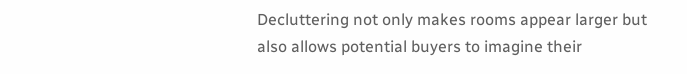Decluttering not only makes rooms appear larger but also allows potential buyers to imagine their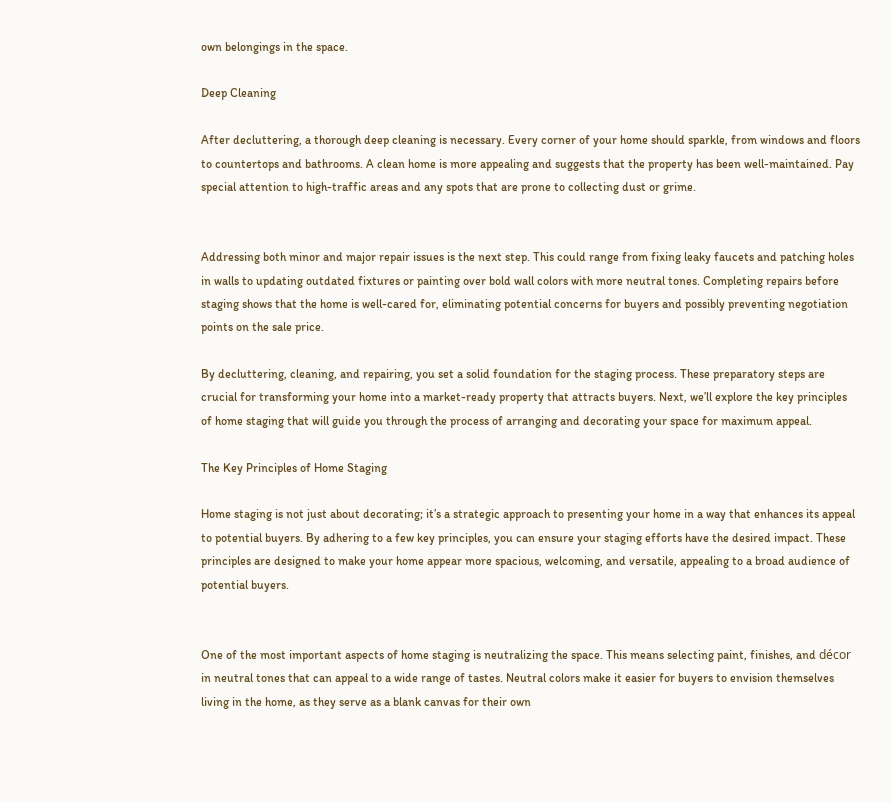own belongings in the space.

Deep Cleaning

After decluttering, a thorough deep cleaning is necessary. Every corner of your home should sparkle, from windows and floors to countertops and bathrooms. A clean home is more appealing and suggests that the property has been well-maintained. Pay special attention to high-traffic areas and any spots that are prone to collecting dust or grime.


Addressing both minor and major repair issues is the next step. This could range from fixing leaky faucets and patching holes in walls to updating outdated fixtures or painting over bold wall colors with more neutral tones. Completing repairs before staging shows that the home is well-cared for, eliminating potential concerns for buyers and possibly preventing negotiation points on the sale price.

By decluttering, cleaning, and repairing, you set a solid foundation for the staging process. These preparatory steps are crucial for transforming your home into a market-ready property that attracts buyers. Next, we’ll explore the key principles of home staging that will guide you through the process of arranging and decorating your space for maximum appeal.

The Key Principles of Home Staging

Home staging is not just about decorating; it’s a strategic approach to presenting your home in a way that enhances its appeal to potential buyers. By adhering to a few key principles, you can ensure your staging efforts have the desired impact. These principles are designed to make your home appear more spacious, welcoming, and versatile, appealing to a broad audience of potential buyers.


One of the most important aspects of home staging is neutralizing the space. This means selecting paint, finishes, and décor in neutral tones that can appeal to a wide range of tastes. Neutral colors make it easier for buyers to envision themselves living in the home, as they serve as a blank canvas for their own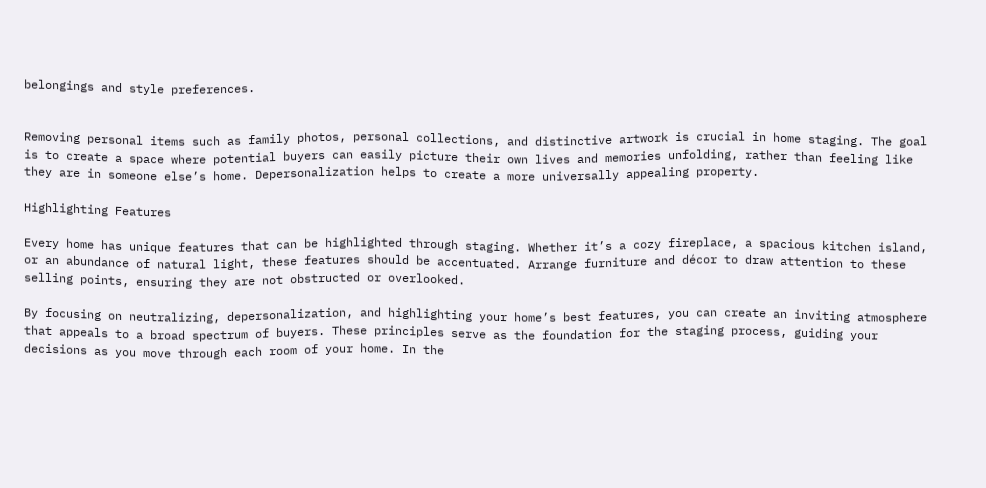belongings and style preferences.


Removing personal items such as family photos, personal collections, and distinctive artwork is crucial in home staging. The goal is to create a space where potential buyers can easily picture their own lives and memories unfolding, rather than feeling like they are in someone else’s home. Depersonalization helps to create a more universally appealing property.

Highlighting Features

Every home has unique features that can be highlighted through staging. Whether it’s a cozy fireplace, a spacious kitchen island, or an abundance of natural light, these features should be accentuated. Arrange furniture and décor to draw attention to these selling points, ensuring they are not obstructed or overlooked.

By focusing on neutralizing, depersonalization, and highlighting your home’s best features, you can create an inviting atmosphere that appeals to a broad spectrum of buyers. These principles serve as the foundation for the staging process, guiding your decisions as you move through each room of your home. In the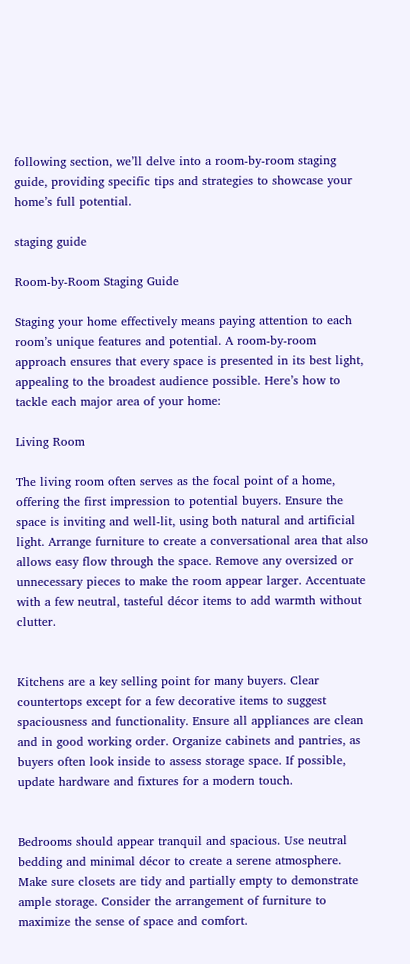following section, we’ll delve into a room-by-room staging guide, providing specific tips and strategies to showcase your home’s full potential.

staging guide

Room-by-Room Staging Guide

Staging your home effectively means paying attention to each room’s unique features and potential. A room-by-room approach ensures that every space is presented in its best light, appealing to the broadest audience possible. Here’s how to tackle each major area of your home:

Living Room

The living room often serves as the focal point of a home, offering the first impression to potential buyers. Ensure the space is inviting and well-lit, using both natural and artificial light. Arrange furniture to create a conversational area that also allows easy flow through the space. Remove any oversized or unnecessary pieces to make the room appear larger. Accentuate with a few neutral, tasteful décor items to add warmth without clutter.


Kitchens are a key selling point for many buyers. Clear countertops except for a few decorative items to suggest spaciousness and functionality. Ensure all appliances are clean and in good working order. Organize cabinets and pantries, as buyers often look inside to assess storage space. If possible, update hardware and fixtures for a modern touch.


Bedrooms should appear tranquil and spacious. Use neutral bedding and minimal décor to create a serene atmosphere. Make sure closets are tidy and partially empty to demonstrate ample storage. Consider the arrangement of furniture to maximize the sense of space and comfort.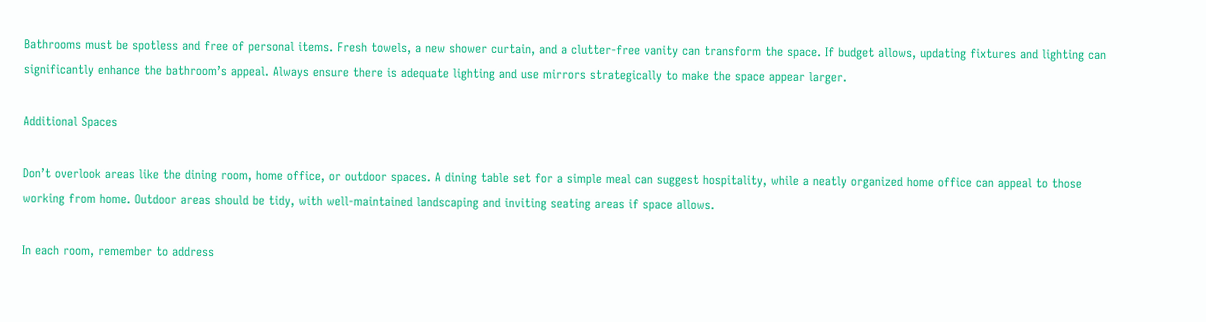Bathrooms must be spotless and free of personal items. Fresh towels, a new shower curtain, and a clutter-free vanity can transform the space. If budget allows, updating fixtures and lighting can significantly enhance the bathroom’s appeal. Always ensure there is adequate lighting and use mirrors strategically to make the space appear larger.

Additional Spaces

Don’t overlook areas like the dining room, home office, or outdoor spaces. A dining table set for a simple meal can suggest hospitality, while a neatly organized home office can appeal to those working from home. Outdoor areas should be tidy, with well-maintained landscaping and inviting seating areas if space allows.

In each room, remember to address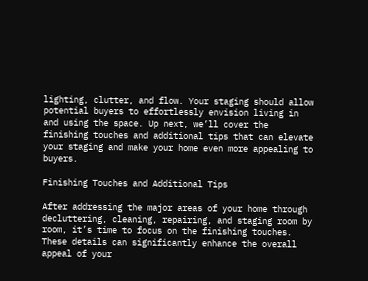lighting, clutter, and flow. Your staging should allow potential buyers to effortlessly envision living in and using the space. Up next, we’ll cover the finishing touches and additional tips that can elevate your staging and make your home even more appealing to buyers.

Finishing Touches and Additional Tips

After addressing the major areas of your home through decluttering, cleaning, repairing, and staging room by room, it’s time to focus on the finishing touches. These details can significantly enhance the overall appeal of your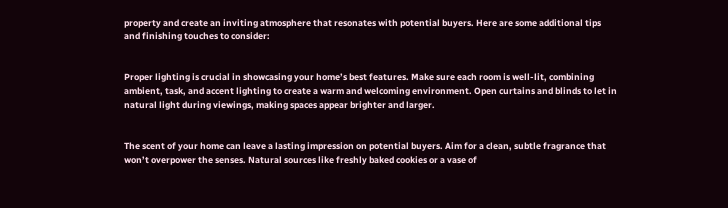property and create an inviting atmosphere that resonates with potential buyers. Here are some additional tips and finishing touches to consider:


Proper lighting is crucial in showcasing your home’s best features. Make sure each room is well-lit, combining ambient, task, and accent lighting to create a warm and welcoming environment. Open curtains and blinds to let in natural light during viewings, making spaces appear brighter and larger.


The scent of your home can leave a lasting impression on potential buyers. Aim for a clean, subtle fragrance that won’t overpower the senses. Natural sources like freshly baked cookies or a vase of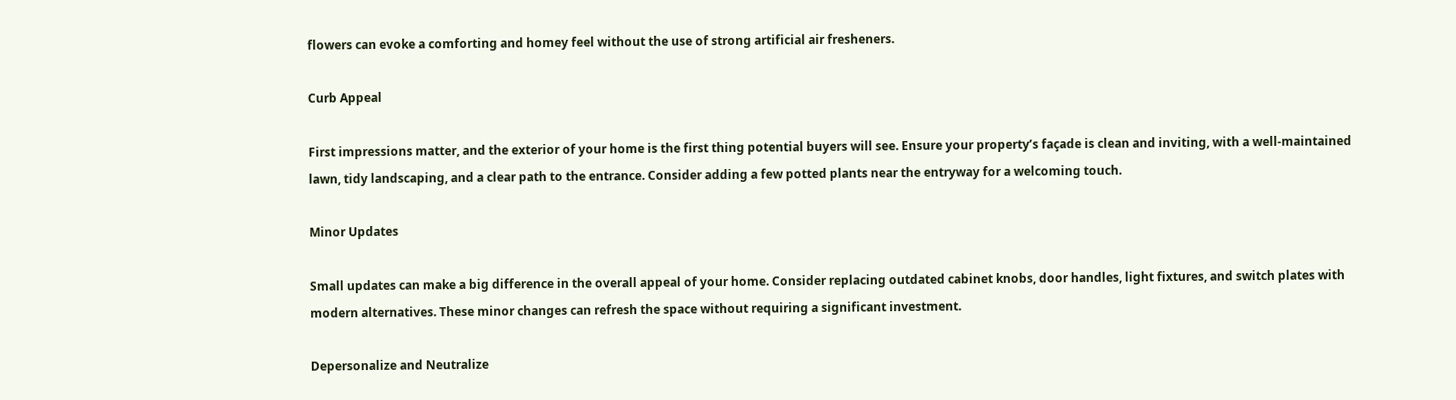flowers can evoke a comforting and homey feel without the use of strong artificial air fresheners.

Curb Appeal

First impressions matter, and the exterior of your home is the first thing potential buyers will see. Ensure your property’s façade is clean and inviting, with a well-maintained lawn, tidy landscaping, and a clear path to the entrance. Consider adding a few potted plants near the entryway for a welcoming touch.

Minor Updates

Small updates can make a big difference in the overall appeal of your home. Consider replacing outdated cabinet knobs, door handles, light fixtures, and switch plates with modern alternatives. These minor changes can refresh the space without requiring a significant investment.

Depersonalize and Neutralize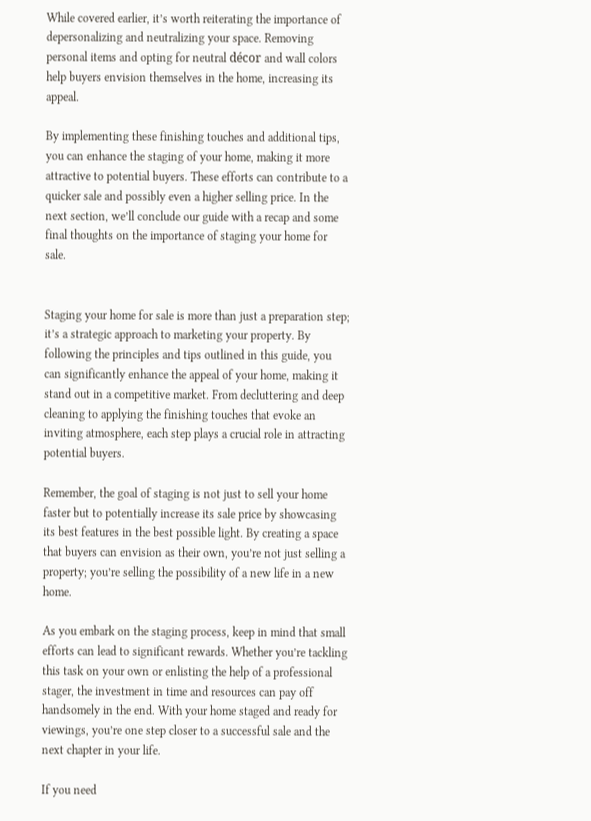While covered earlier, it’s worth reiterating the importance of depersonalizing and neutralizing your space. Removing personal items and opting for neutral décor and wall colors help buyers envision themselves in the home, increasing its appeal.

By implementing these finishing touches and additional tips, you can enhance the staging of your home, making it more attractive to potential buyers. These efforts can contribute to a quicker sale and possibly even a higher selling price. In the next section, we’ll conclude our guide with a recap and some final thoughts on the importance of staging your home for sale.


Staging your home for sale is more than just a preparation step; it’s a strategic approach to marketing your property. By following the principles and tips outlined in this guide, you can significantly enhance the appeal of your home, making it stand out in a competitive market. From decluttering and deep cleaning to applying the finishing touches that evoke an inviting atmosphere, each step plays a crucial role in attracting potential buyers.

Remember, the goal of staging is not just to sell your home faster but to potentially increase its sale price by showcasing its best features in the best possible light. By creating a space that buyers can envision as their own, you’re not just selling a property; you’re selling the possibility of a new life in a new home.

As you embark on the staging process, keep in mind that small efforts can lead to significant rewards. Whether you’re tackling this task on your own or enlisting the help of a professional stager, the investment in time and resources can pay off handsomely in the end. With your home staged and ready for viewings, you’re one step closer to a successful sale and the next chapter in your life.

If you need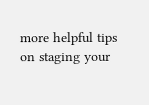more helpful tips on staging your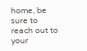home, be sure to reach out to your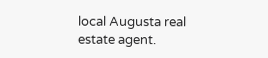local Augusta real estate agent.